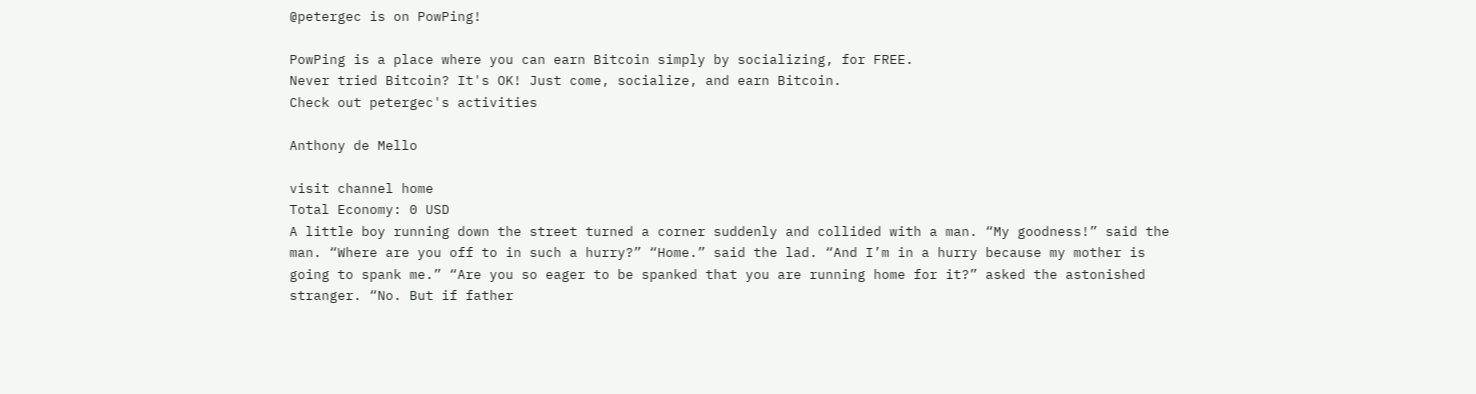@petergec is on PowPing!

PowPing is a place where you can earn Bitcoin simply by socializing, for FREE.
Never tried Bitcoin? It's OK! Just come, socialize, and earn Bitcoin.
Check out petergec's activities

Anthony de Mello

visit channel home
Total Economy: 0 USD
A little boy running down the street turned a corner suddenly and collided with a man. “My goodness!” said the man. “Where are you off to in such a hurry?” “Home.” said the lad. “And I’m in a hurry because my mother is going to spank me.” “Are you so eager to be spanked that you are running home for it?” asked the astonished stranger. “No. But if father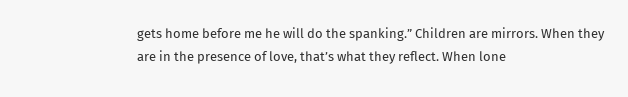gets home before me he will do the spanking.” Children are mirrors. When they are in the presence of love, that’s what they reflect. When lone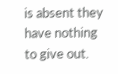is absent they have nothing to give out.